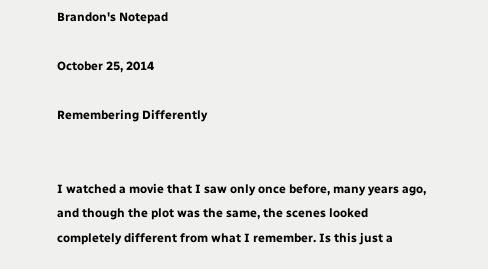Brandon's Notepad

October 25, 2014

Remembering Differently


I watched a movie that I saw only once before, many years ago, and though the plot was the same, the scenes looked completely different from what I remember. Is this just a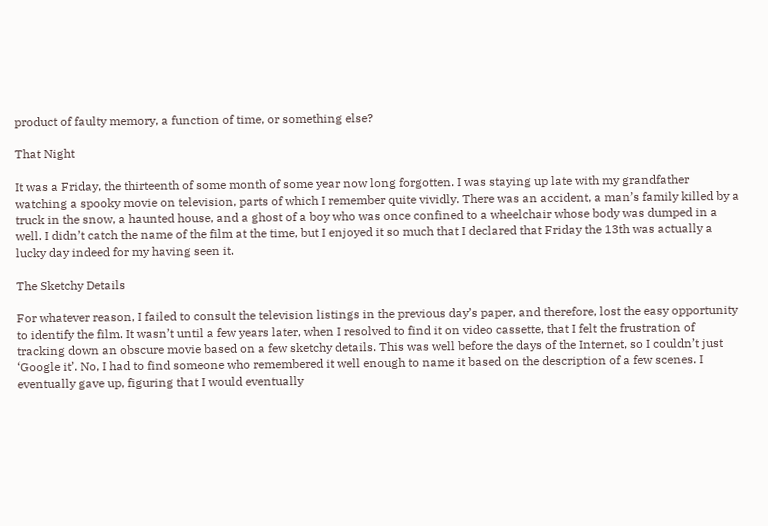product of faulty memory, a function of time, or something else?

That Night

It was a Friday, the thirteenth of some month of some year now long forgotten. I was staying up late with my grandfather watching a spooky movie on television, parts of which I remember quite vividly. There was an accident, a man’s family killed by a truck in the snow, a haunted house, and a ghost of a boy who was once confined to a wheelchair whose body was dumped in a well. I didn’t catch the name of the film at the time, but I enjoyed it so much that I declared that Friday the 13th was actually a lucky day indeed for my having seen it.

The Sketchy Details

For whatever reason, I failed to consult the television listings in the previous day’s paper, and therefore, lost the easy opportunity to identify the film. It wasn’t until a few years later, when I resolved to find it on video cassette, that I felt the frustration of tracking down an obscure movie based on a few sketchy details. This was well before the days of the Internet, so I couldn’t just ‘Google it’. No, I had to find someone who remembered it well enough to name it based on the description of a few scenes. I eventually gave up, figuring that I would eventually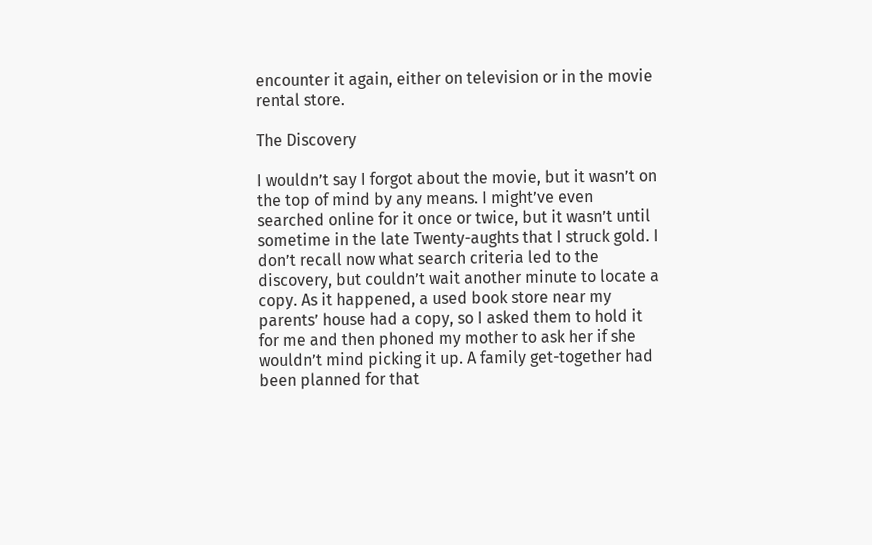encounter it again, either on television or in the movie rental store.

The Discovery

I wouldn’t say I forgot about the movie, but it wasn’t on the top of mind by any means. I might’ve even searched online for it once or twice, but it wasn’t until sometime in the late Twenty-aughts that I struck gold. I don’t recall now what search criteria led to the discovery, but couldn’t wait another minute to locate a copy. As it happened, a used book store near my parents’ house had a copy, so I asked them to hold it for me and then phoned my mother to ask her if she wouldn’t mind picking it up. A family get-together had been planned for that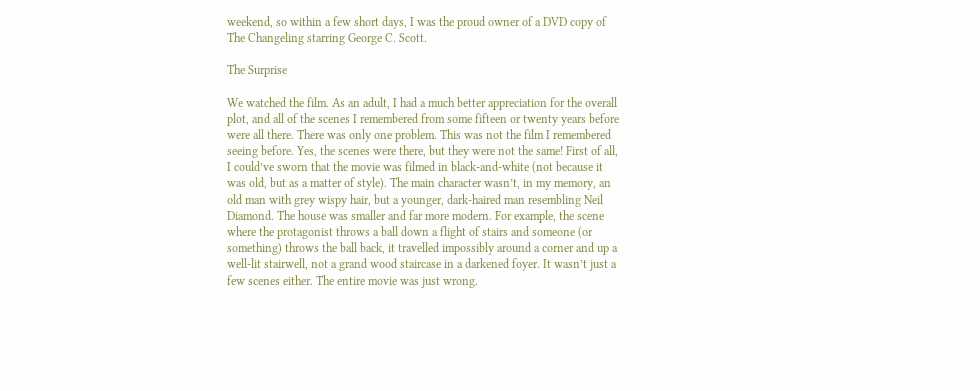weekend, so within a few short days, I was the proud owner of a DVD copy of The Changeling starring George C. Scott.

The Surprise

We watched the film. As an adult, I had a much better appreciation for the overall plot, and all of the scenes I remembered from some fifteen or twenty years before were all there. There was only one problem. This was not the film I remembered seeing before. Yes, the scenes were there, but they were not the same! First of all, I could’ve sworn that the movie was filmed in black-and-white (not because it was old, but as a matter of style). The main character wasn’t, in my memory, an old man with grey wispy hair, but a younger, dark-haired man resembling Neil Diamond. The house was smaller and far more modern. For example, the scene where the protagonist throws a ball down a flight of stairs and someone (or something) throws the ball back, it travelled impossibly around a corner and up a well-lit stairwell, not a grand wood staircase in a darkened foyer. It wasn’t just a few scenes either. The entire movie was just wrong.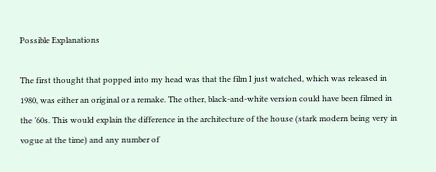Possible Explanations

The first thought that popped into my head was that the film I just watched, which was released in 1980, was either an original or a remake. The other, black-and-white version could have been filmed in the ’60s. This would explain the difference in the architecture of the house (stark modern being very in vogue at the time) and any number of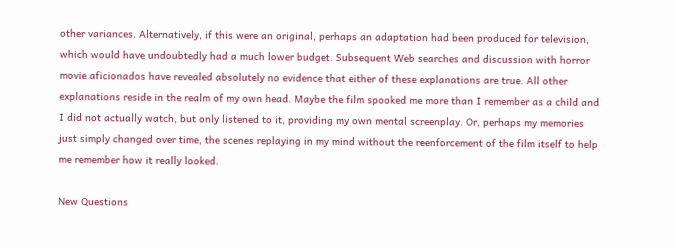other variances. Alternatively, if this were an original, perhaps an adaptation had been produced for television, which would have undoubtedly had a much lower budget. Subsequent Web searches and discussion with horror movie aficionados have revealed absolutely no evidence that either of these explanations are true. All other explanations reside in the realm of my own head. Maybe the film spooked me more than I remember as a child and I did not actually watch, but only listened to it, providing my own mental screenplay. Or, perhaps my memories just simply changed over time, the scenes replaying in my mind without the reenforcement of the film itself to help me remember how it really looked.

New Questions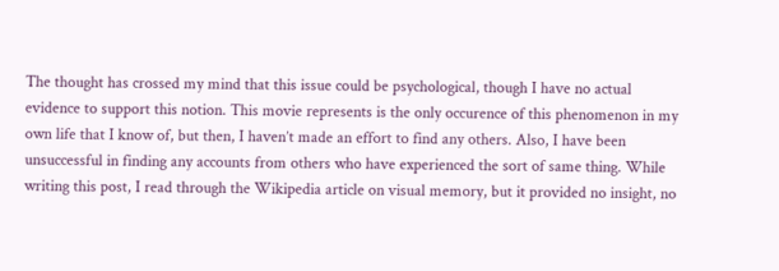The thought has crossed my mind that this issue could be psychological, though I have no actual evidence to support this notion. This movie represents is the only occurence of this phenomenon in my own life that I know of, but then, I haven’t made an effort to find any others. Also, I have been unsuccessful in finding any accounts from others who have experienced the sort of same thing. While writing this post, I read through the Wikipedia article on visual memory, but it provided no insight, no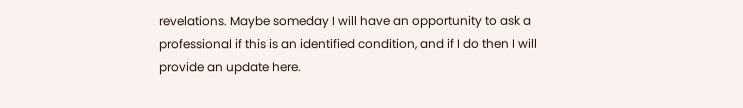revelations. Maybe someday I will have an opportunity to ask a professional if this is an identified condition, and if I do then I will provide an update here.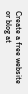Create a free website or blog at